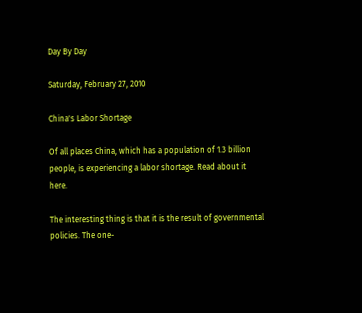Day By Day

Saturday, February 27, 2010

China's Labor Shortage

Of all places China, which has a population of 1.3 billion people, is experiencing a labor shortage. Read about it here.

The interesting thing is that it is the result of governmental policies. The one-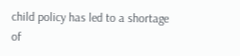child policy has led to a shortage of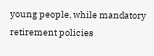young people, while mandatory retirement policies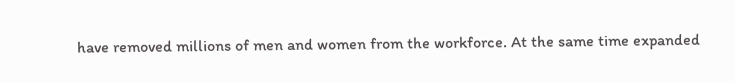have removed millions of men and women from the workforce. At the same time expanded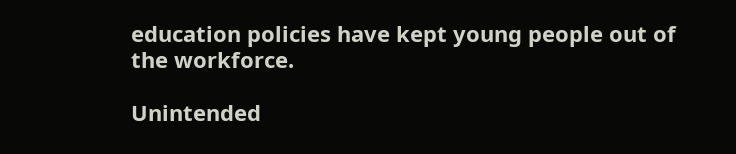education policies have kept young people out of the workforce.

Unintended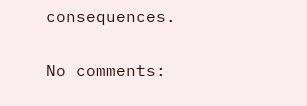consequences.

No comments: